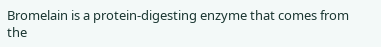Bromelain is a protein-digesting enzyme that comes from the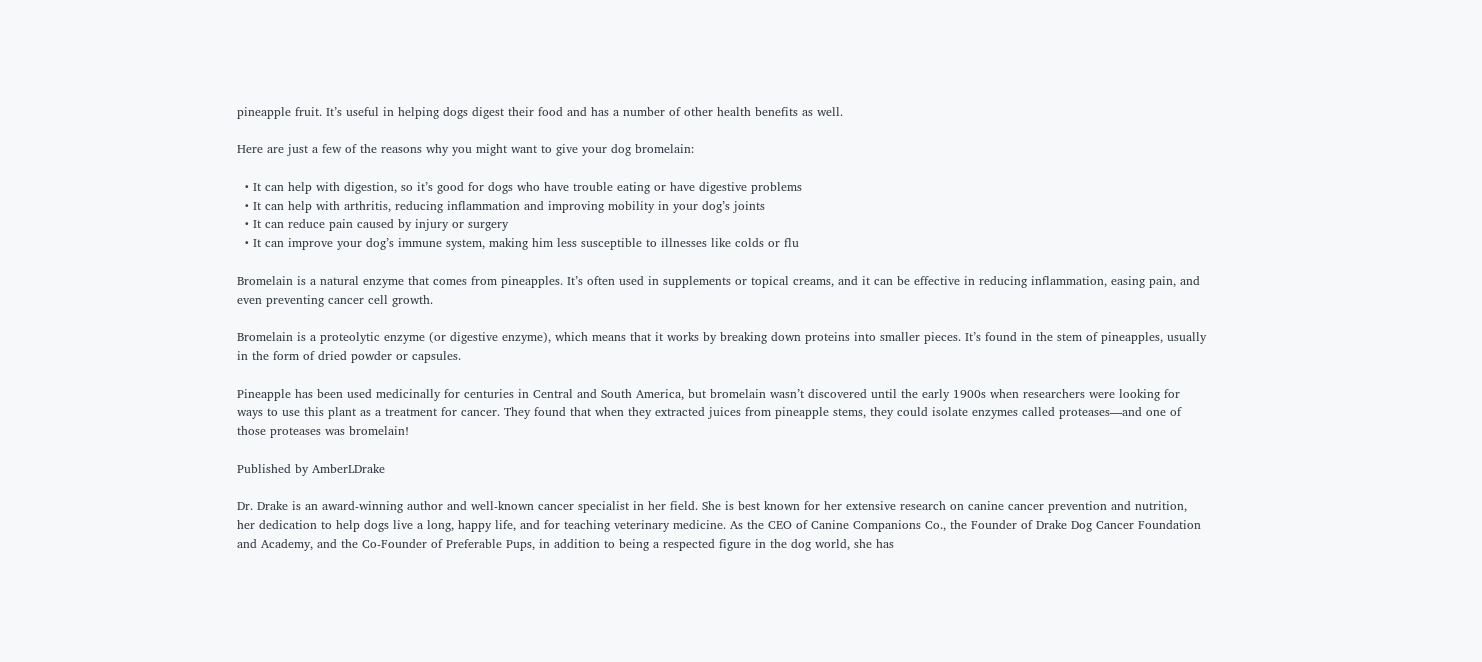pineapple fruit. It’s useful in helping dogs digest their food and has a number of other health benefits as well.

Here are just a few of the reasons why you might want to give your dog bromelain:

  • It can help with digestion, so it’s good for dogs who have trouble eating or have digestive problems
  • It can help with arthritis, reducing inflammation and improving mobility in your dog’s joints
  • It can reduce pain caused by injury or surgery
  • It can improve your dog’s immune system, making him less susceptible to illnesses like colds or flu

Bromelain is a natural enzyme that comes from pineapples. It’s often used in supplements or topical creams, and it can be effective in reducing inflammation, easing pain, and even preventing cancer cell growth.

Bromelain is a proteolytic enzyme (or digestive enzyme), which means that it works by breaking down proteins into smaller pieces. It’s found in the stem of pineapples, usually in the form of dried powder or capsules.

Pineapple has been used medicinally for centuries in Central and South America, but bromelain wasn’t discovered until the early 1900s when researchers were looking for ways to use this plant as a treatment for cancer. They found that when they extracted juices from pineapple stems, they could isolate enzymes called proteases—and one of those proteases was bromelain!

Published by AmberLDrake

Dr. Drake is an award-winning author and well-known cancer specialist in her field. She is best known for her extensive research on canine cancer prevention and nutrition, her dedication to help dogs live a long, happy life, and for teaching veterinary medicine. As the CEO of Canine Companions Co., the Founder of Drake Dog Cancer Foundation and Academy, and the Co-Founder of Preferable Pups, in addition to being a respected figure in the dog world, she has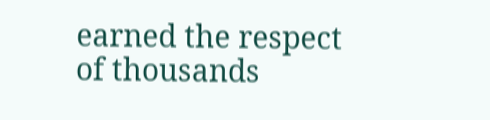earned the respect of thousands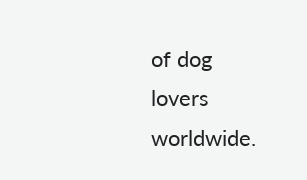of dog lovers worldwide.